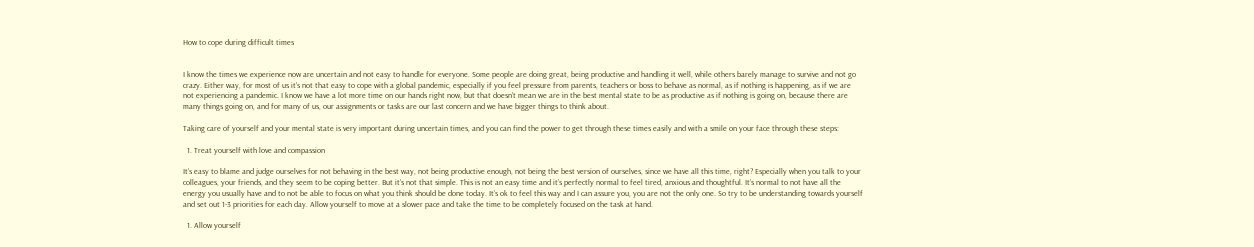How to cope during difficult times


I know the times we experience now are uncertain and not easy to handle for everyone. Some people are doing great, being productive and handling it well, while others barely manage to survive and not go crazy. Either way, for most of us it’s not that easy to cope with a global pandemic, especially if you feel pressure from parents, teachers or boss to behave as normal, as if nothing is happening, as if we are not experiencing a pandemic. I know we have a lot more time on our hands right now, but that doesn’t mean we are in the best mental state to be as productive as if nothing is going on, because there are many things going on, and for many of us, our assignments or tasks are our last concern and we have bigger things to think about.

Taking care of yourself and your mental state is very important during uncertain times, and you can find the power to get through these times easily and with a smile on your face through these steps:

  1. Treat yourself with love and compassion

It’s easy to blame and judge ourselves for not behaving in the best way, not being productive enough, not being the best version of ourselves, since we have all this time, right? Especially when you talk to your colleagues, your friends, and they seem to be coping better. But it’s not that simple. This is not an easy time and it’s perfectly normal to feel tired, anxious and thoughtful. It’s normal to not have all the energy you usually have and to not be able to focus on what you think should be done today. It’s ok to feel this way and I can assure you, you are not the only one. So try to be understanding towards yourself and set out 1-3 priorities for each day. Allow yourself to move at a slower pace and take the time to be completely focused on the task at hand.

  1. Allow yourself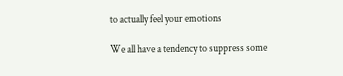to actually feel your emotions

We all have a tendency to suppress some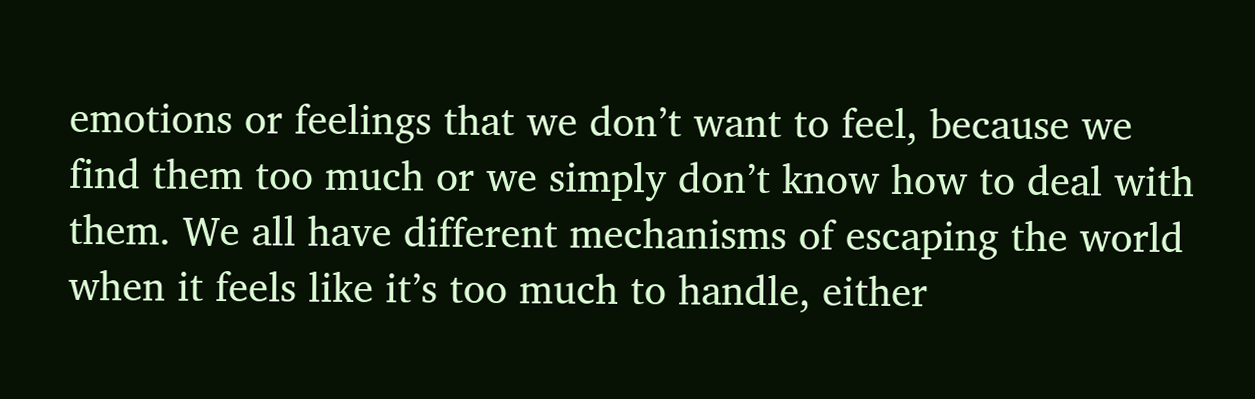emotions or feelings that we don’t want to feel, because we find them too much or we simply don’t know how to deal with them. We all have different mechanisms of escaping the world when it feels like it’s too much to handle, either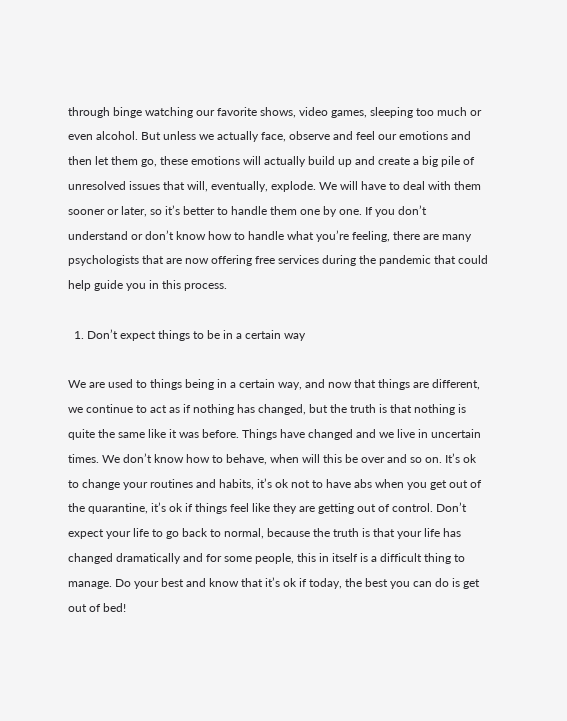through binge watching our favorite shows, video games, sleeping too much or even alcohol. But unless we actually face, observe and feel our emotions and then let them go, these emotions will actually build up and create a big pile of unresolved issues that will, eventually, explode. We will have to deal with them sooner or later, so it’s better to handle them one by one. If you don’t understand or don’t know how to handle what you’re feeling, there are many psychologists that are now offering free services during the pandemic that could help guide you in this process.

  1. Don’t expect things to be in a certain way

We are used to things being in a certain way, and now that things are different, we continue to act as if nothing has changed, but the truth is that nothing is quite the same like it was before. Things have changed and we live in uncertain times. We don’t know how to behave, when will this be over and so on. It’s ok to change your routines and habits, it’s ok not to have abs when you get out of the quarantine, it’s ok if things feel like they are getting out of control. Don’t expect your life to go back to normal, because the truth is that your life has changed dramatically and for some people, this in itself is a difficult thing to manage. Do your best and know that it’s ok if today, the best you can do is get out of bed!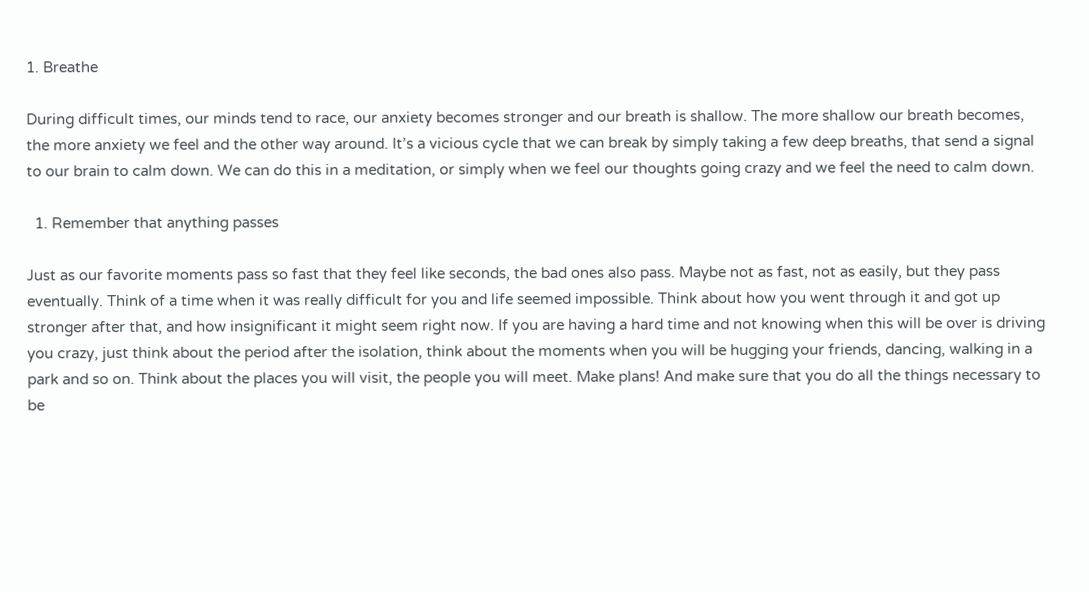1. Breathe

During difficult times, our minds tend to race, our anxiety becomes stronger and our breath is shallow. The more shallow our breath becomes, the more anxiety we feel and the other way around. It’s a vicious cycle that we can break by simply taking a few deep breaths, that send a signal to our brain to calm down. We can do this in a meditation, or simply when we feel our thoughts going crazy and we feel the need to calm down.

  1. Remember that anything passes

Just as our favorite moments pass so fast that they feel like seconds, the bad ones also pass. Maybe not as fast, not as easily, but they pass eventually. Think of a time when it was really difficult for you and life seemed impossible. Think about how you went through it and got up stronger after that, and how insignificant it might seem right now. If you are having a hard time and not knowing when this will be over is driving you crazy, just think about the period after the isolation, think about the moments when you will be hugging your friends, dancing, walking in a park and so on. Think about the places you will visit, the people you will meet. Make plans! And make sure that you do all the things necessary to be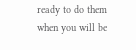ready to do them when you will be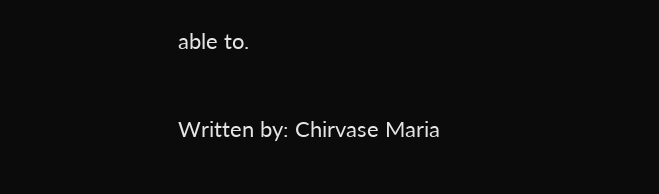able to.

Written by: Chirvase Maria